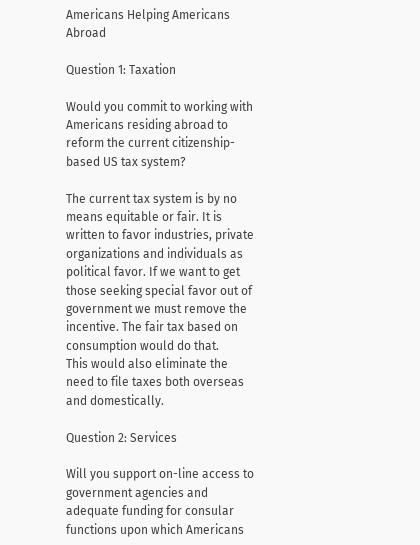Americans Helping Americans Abroad

Question 1: Taxation

Would you commit to working with Americans residing abroad to reform the current citizenship-based US tax system?

The current tax system is by no means equitable or fair. It is written to favor industries, private organizations and individuals as political favor. If we want to get those seeking special favor out of government we must remove the incentive. The fair tax based on consumption would do that.
This would also eliminate the need to file taxes both overseas and domestically.

Question 2: Services

Will you support on-line access to government agencies and adequate funding for consular functions upon which Americans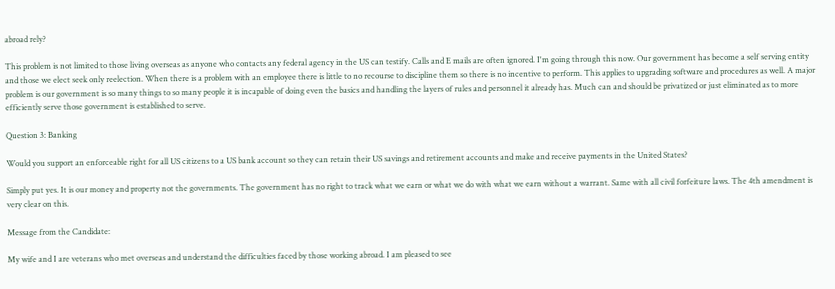abroad rely?

This problem is not limited to those living overseas as anyone who contacts any federal agency in the US can testify. Calls and E mails are often ignored. I'm going through this now. Our government has become a self serving entity and those we elect seek only reelection. When there is a problem with an employee there is little to no recourse to discipline them so there is no incentive to perform. This applies to upgrading software and procedures as well. A major problem is our government is so many things to so many people it is incapable of doing even the basics and handling the layers of rules and personnel it already has. Much can and should be privatized or just eliminated as to more efficiently serve those government is established to serve.

Question 3: Banking

Would you support an enforceable right for all US citizens to a US bank account so they can retain their US savings and retirement accounts and make and receive payments in the United States?

Simply put yes. It is our money and property not the governments. The government has no right to track what we earn or what we do with what we earn without a warrant. Same with all civil forfeiture laws. The 4th amendment is very clear on this.

Message from the Candidate:

My wife and I are veterans who met overseas and understand the difficulties faced by those working abroad. I am pleased to see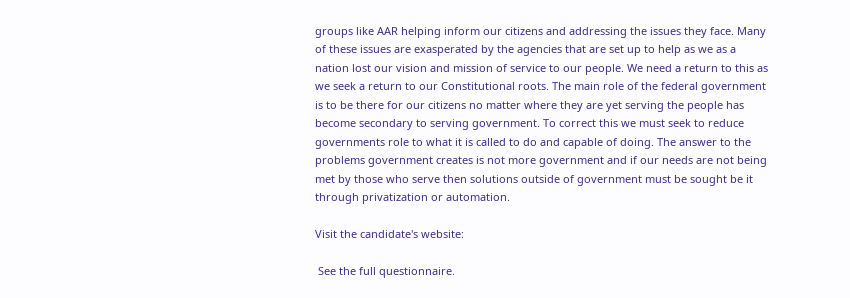groups like AAR helping inform our citizens and addressing the issues they face. Many of these issues are exasperated by the agencies that are set up to help as we as a nation lost our vision and mission of service to our people. We need a return to this as we seek a return to our Constitutional roots. The main role of the federal government is to be there for our citizens no matter where they are yet serving the people has become secondary to serving government. To correct this we must seek to reduce governments role to what it is called to do and capable of doing. The answer to the problems government creates is not more government and if our needs are not being met by those who serve then solutions outside of government must be sought be it through privatization or automation.

Visit the candidate's website:

 See the full questionnaire.